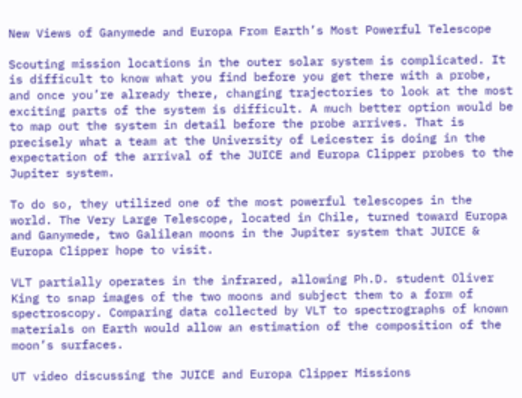New Views of Ganymede and Europa From Earth’s Most Powerful Telescope

Scouting mission locations in the outer solar system is complicated. It is difficult to know what you find before you get there with a probe, and once you’re already there, changing trajectories to look at the most exciting parts of the system is difficult. A much better option would be to map out the system in detail before the probe arrives. That is precisely what a team at the University of Leicester is doing in the expectation of the arrival of the JUICE and Europa Clipper probes to the Jupiter system.

To do so, they utilized one of the most powerful telescopes in the world. The Very Large Telescope, located in Chile, turned toward Europa and Ganymede, two Galilean moons in the Jupiter system that JUICE & Europa Clipper hope to visit.

VLT partially operates in the infrared, allowing Ph.D. student Oliver King to snap images of the two moons and subject them to a form of spectroscopy. Comparing data collected by VLT to spectrographs of known materials on Earth would allow an estimation of the composition of the moon’s surfaces.

UT video discussing the JUICE and Europa Clipper Missions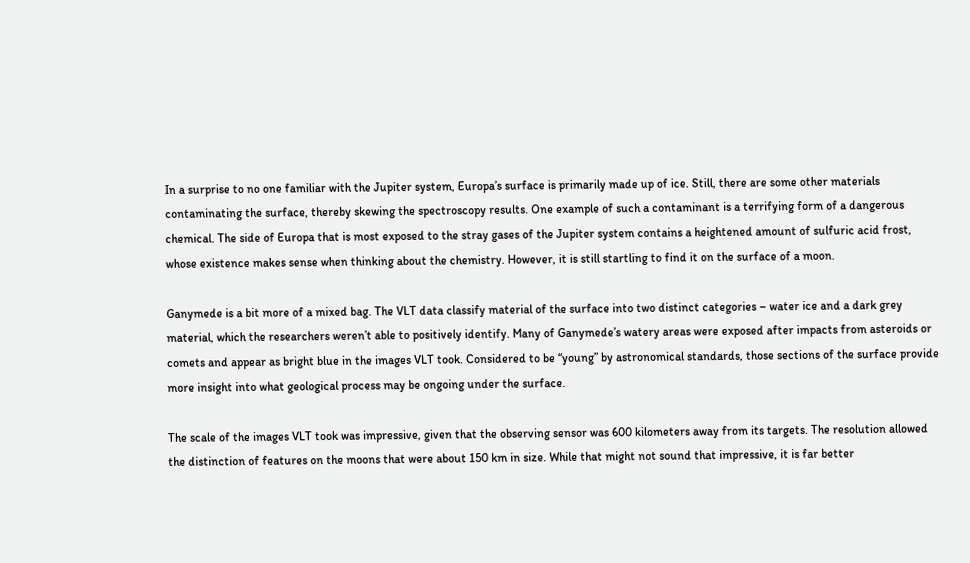In a surprise to no one familiar with the Jupiter system, Europa’s surface is primarily made up of ice. Still, there are some other materials contaminating the surface, thereby skewing the spectroscopy results. One example of such a contaminant is a terrifying form of a dangerous chemical. The side of Europa that is most exposed to the stray gases of the Jupiter system contains a heightened amount of sulfuric acid frost, whose existence makes sense when thinking about the chemistry. However, it is still startling to find it on the surface of a moon.

Ganymede is a bit more of a mixed bag. The VLT data classify material of the surface into two distinct categories – water ice and a dark grey material, which the researchers weren’t able to positively identify. Many of Ganymede’s watery areas were exposed after impacts from asteroids or comets and appear as bright blue in the images VLT took. Considered to be “young” by astronomical standards, those sections of the surface provide more insight into what geological process may be ongoing under the surface.

The scale of the images VLT took was impressive, given that the observing sensor was 600 kilometers away from its targets. The resolution allowed the distinction of features on the moons that were about 150 km in size. While that might not sound that impressive, it is far better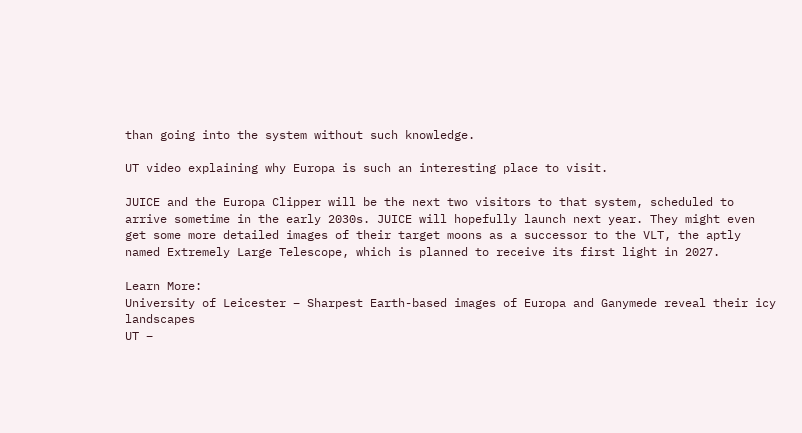than going into the system without such knowledge.

UT video explaining why Europa is such an interesting place to visit.

JUICE and the Europa Clipper will be the next two visitors to that system, scheduled to arrive sometime in the early 2030s. JUICE will hopefully launch next year. They might even get some more detailed images of their target moons as a successor to the VLT, the aptly named Extremely Large Telescope, which is planned to receive its first light in 2027.

Learn More:
University of Leicester – Sharpest Earth-based images of Europa and Ganymede reveal their icy landscapes
UT –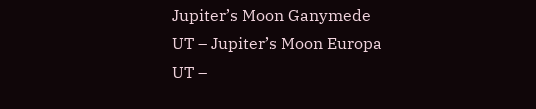Jupiter’s Moon Ganymede
UT – Jupiter’s Moon Europa
UT –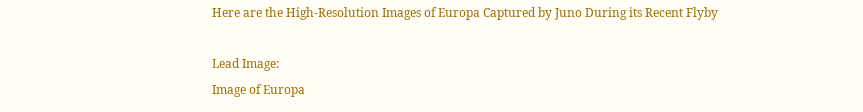Here are the High-Resolution Images of Europa Captured by Juno During its Recent Flyby

Lead Image:
Image of Europa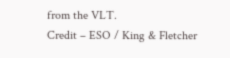from the VLT.
Credit – ESO / King & Fletcher